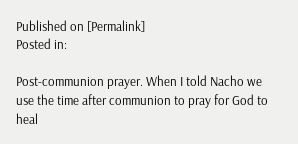Published on [Permalink]
Posted in:

Post-communion prayer. When I told Nacho we use the time after communion to pray for God to heal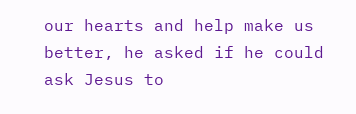our hearts and help make us better, he asked if he could ask Jesus to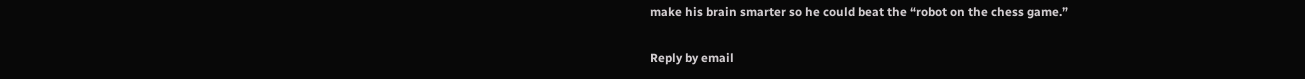make his brain smarter so he could beat the “robot on the chess game.”

Reply by email